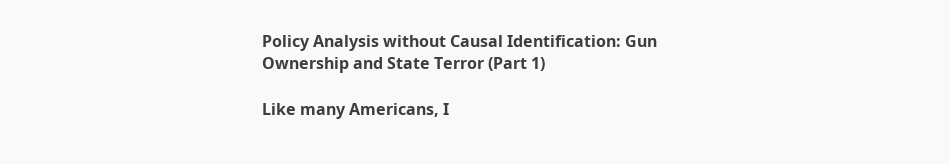Policy Analysis without Causal Identification: Gun Ownership and State Terror (Part 1)

Like many Americans, I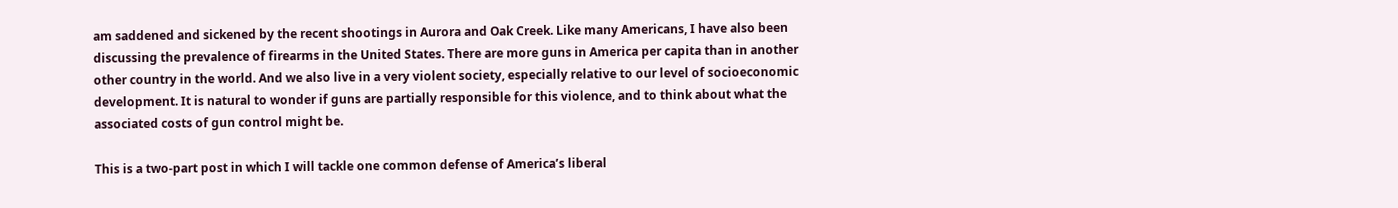am saddened and sickened by the recent shootings in Aurora and Oak Creek. Like many Americans, I have also been discussing the prevalence of firearms in the United States. There are more guns in America per capita than in another other country in the world. And we also live in a very violent society, especially relative to our level of socioeconomic development. It is natural to wonder if guns are partially responsible for this violence, and to think about what the associated costs of gun control might be.

This is a two-part post in which I will tackle one common defense of America’s liberal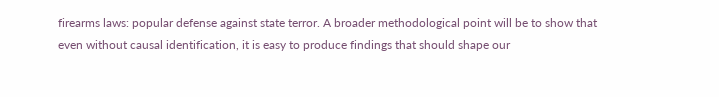firearms laws: popular defense against state terror. A broader methodological point will be to show that even without causal identification, it is easy to produce findings that should shape our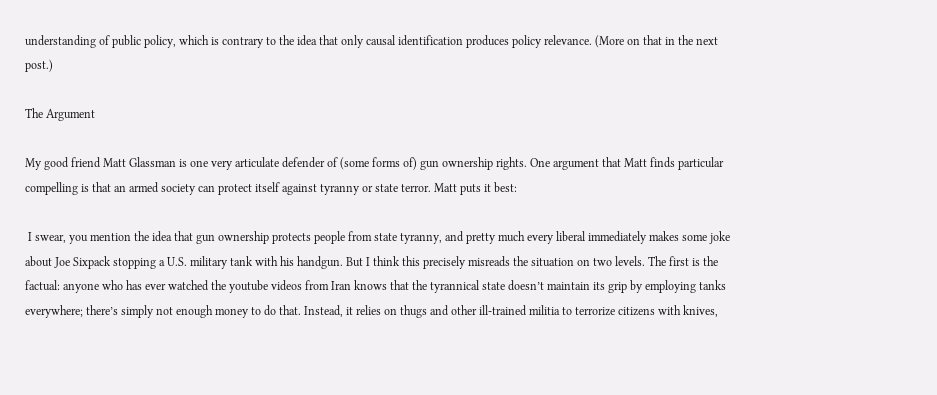understanding of public policy, which is contrary to the idea that only causal identification produces policy relevance. (More on that in the next post.)

The Argument

My good friend Matt Glassman is one very articulate defender of (some forms of) gun ownership rights. One argument that Matt finds particular compelling is that an armed society can protect itself against tyranny or state terror. Matt puts it best:

 I swear, you mention the idea that gun ownership protects people from state tyranny, and pretty much every liberal immediately makes some joke about Joe Sixpack stopping a U.S. military tank with his handgun. But I think this precisely misreads the situation on two levels. The first is the factual: anyone who has ever watched the youtube videos from Iran knows that the tyrannical state doesn’t maintain its grip by employing tanks everywhere; there’s simply not enough money to do that. Instead, it relies on thugs and other ill-trained militia to terrorize citizens with knives,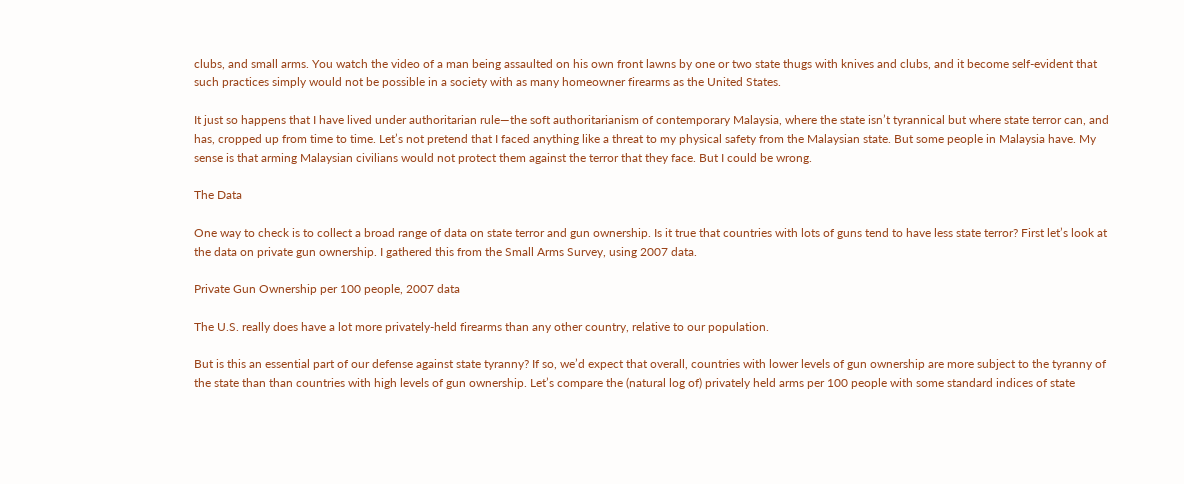clubs, and small arms. You watch the video of a man being assaulted on his own front lawns by one or two state thugs with knives and clubs, and it become self-evident that such practices simply would not be possible in a society with as many homeowner firearms as the United States.

It just so happens that I have lived under authoritarian rule—the soft authoritarianism of contemporary Malaysia, where the state isn’t tyrannical but where state terror can, and has, cropped up from time to time. Let’s not pretend that I faced anything like a threat to my physical safety from the Malaysian state. But some people in Malaysia have. My sense is that arming Malaysian civilians would not protect them against the terror that they face. But I could be wrong.

The Data

One way to check is to collect a broad range of data on state terror and gun ownership. Is it true that countries with lots of guns tend to have less state terror? First let’s look at the data on private gun ownership. I gathered this from the Small Arms Survey, using 2007 data.

Private Gun Ownership per 100 people, 2007 data

The U.S. really does have a lot more privately-held firearms than any other country, relative to our population.

But is this an essential part of our defense against state tyranny? If so, we’d expect that overall, countries with lower levels of gun ownership are more subject to the tyranny of the state than than countries with high levels of gun ownership. Let’s compare the (natural log of) privately held arms per 100 people with some standard indices of state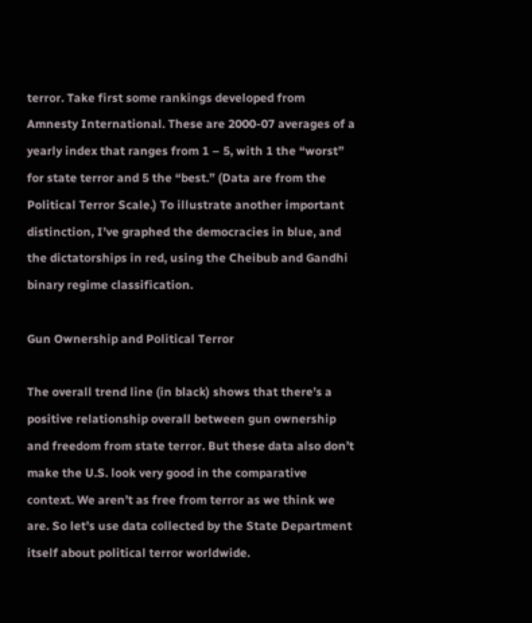terror. Take first some rankings developed from Amnesty International. These are 2000-07 averages of a yearly index that ranges from 1 – 5, with 1 the “worst” for state terror and 5 the “best.” (Data are from the Political Terror Scale.) To illustrate another important distinction, I’ve graphed the democracies in blue, and the dictatorships in red, using the Cheibub and Gandhi binary regime classification.

Gun Ownership and Political Terror

The overall trend line (in black) shows that there’s a positive relationship overall between gun ownership and freedom from state terror. But these data also don’t make the U.S. look very good in the comparative context. We aren’t as free from terror as we think we are. So let’s use data collected by the State Department itself about political terror worldwide.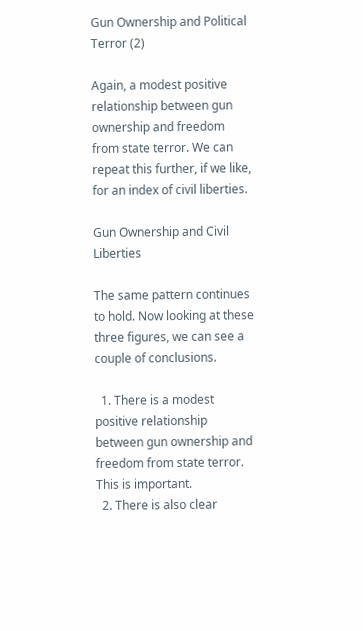Gun Ownership and Political Terror (2)

Again, a modest positive relationship between gun ownership and freedom from state terror. We can repeat this further, if we like, for an index of civil liberties.

Gun Ownership and Civil Liberties

The same pattern continues to hold. Now looking at these three figures, we can see a couple of conclusions.

  1. There is a modest positive relationship between gun ownership and freedom from state terror. This is important.
  2. There is also clear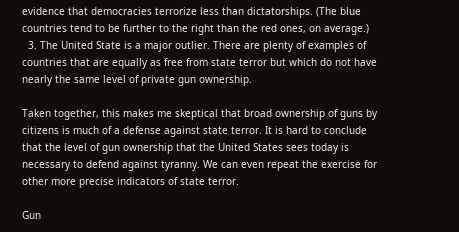evidence that democracies terrorize less than dictatorships. (The blue countries tend to be further to the right than the red ones, on average.)
  3. The United State is a major outlier. There are plenty of examples of countries that are equally as free from state terror but which do not have nearly the same level of private gun ownership.

Taken together, this makes me skeptical that broad ownership of guns by citizens is much of a defense against state terror. It is hard to conclude that the level of gun ownership that the United States sees today is necessary to defend against tyranny. We can even repeat the exercise for other more precise indicators of state terror.

Gun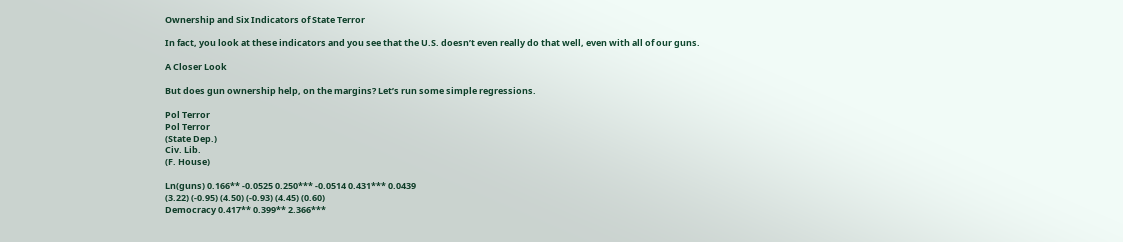Ownership and Six Indicators of State Terror

In fact, you look at these indicators and you see that the U.S. doesn’t even really do that well, even with all of our guns.

A Closer Look

But does gun ownership help, on the margins? Let’s run some simple regressions.

Pol Terror
Pol Terror
(State Dep.)
Civ. Lib.
(F. House)

Ln(guns) 0.166** -0.0525 0.250*** -0.0514 0.431*** 0.0439
(3.22) (-0.95) (4.50) (-0.93) (4.45) (0.60)
Democracy 0.417** 0.399** 2.366***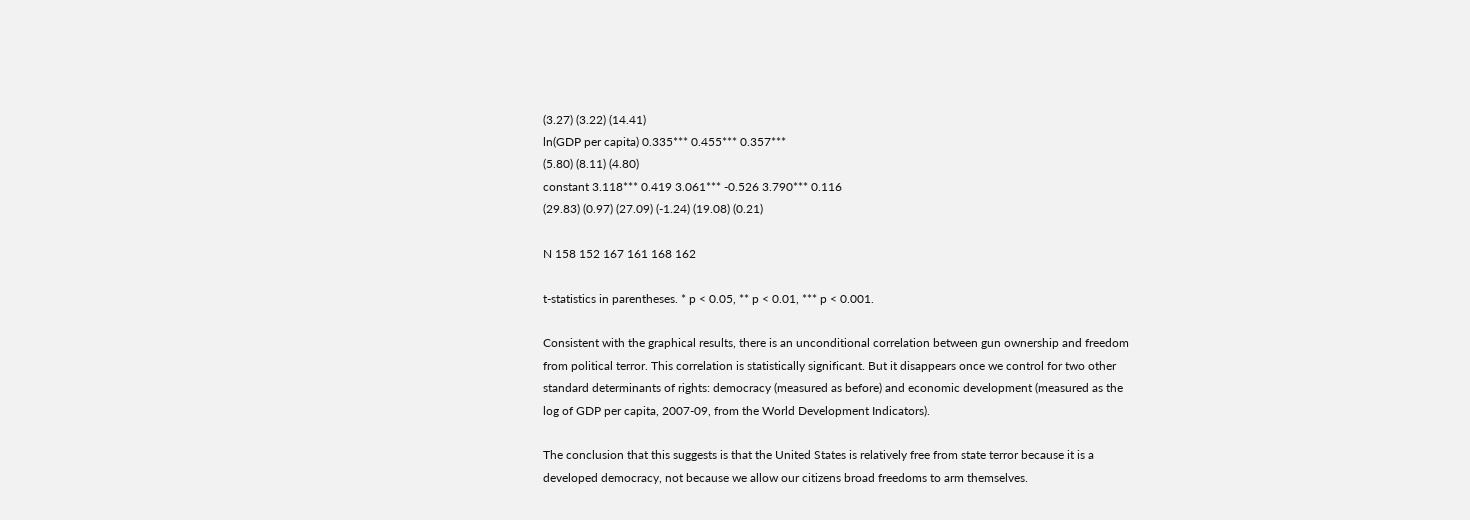(3.27) (3.22) (14.41)
ln(GDP per capita) 0.335*** 0.455*** 0.357***
(5.80) (8.11) (4.80)
constant 3.118*** 0.419 3.061*** -0.526 3.790*** 0.116
(29.83) (0.97) (27.09) (-1.24) (19.08) (0.21)

N 158 152 167 161 168 162

t-statistics in parentheses. * p < 0.05, ** p < 0.01, *** p < 0.001.

Consistent with the graphical results, there is an unconditional correlation between gun ownership and freedom from political terror. This correlation is statistically significant. But it disappears once we control for two other standard determinants of rights: democracy (measured as before) and economic development (measured as the log of GDP per capita, 2007-09, from the World Development Indicators).

The conclusion that this suggests is that the United States is relatively free from state terror because it is a developed democracy, not because we allow our citizens broad freedoms to arm themselves.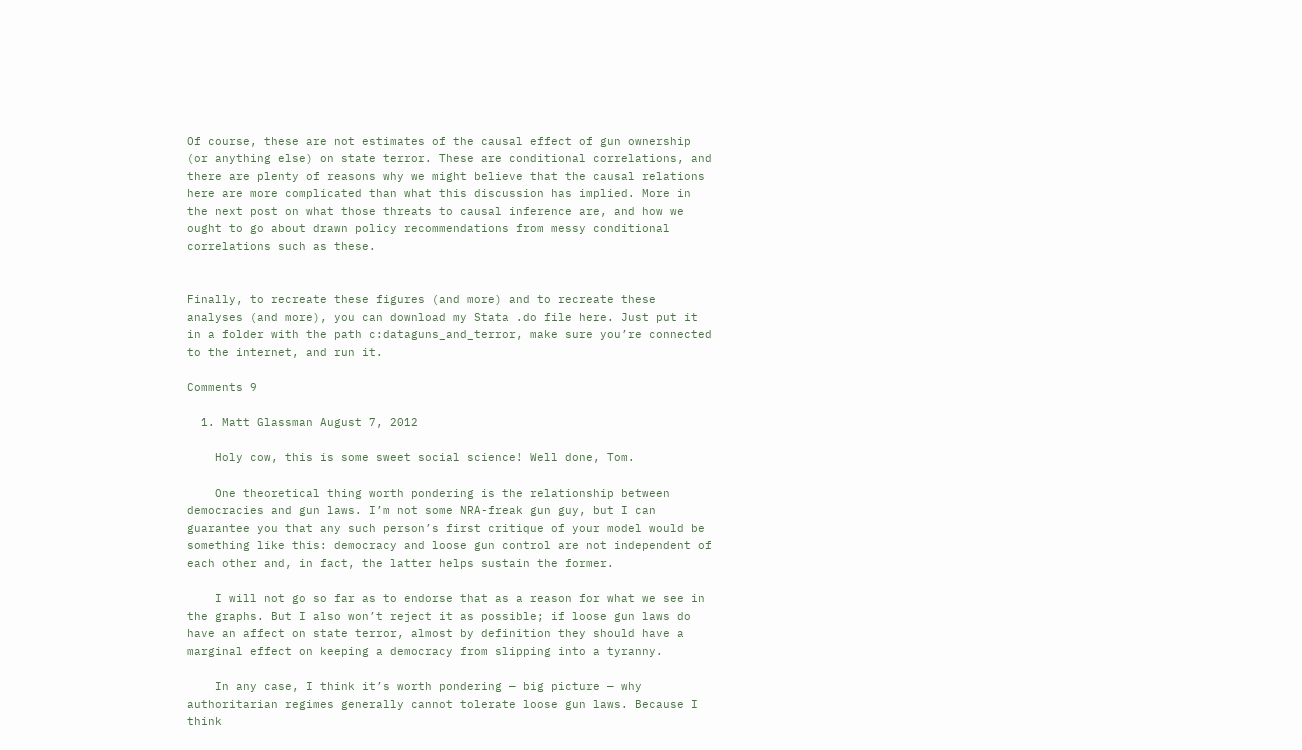Of course, these are not estimates of the causal effect of gun ownership (or anything else) on state terror. These are conditional correlations, and there are plenty of reasons why we might believe that the causal relations here are more complicated than what this discussion has implied. More in the next post on what those threats to causal inference are, and how we ought to go about drawn policy recommendations from messy conditional correlations such as these.


Finally, to recreate these figures (and more) and to recreate these analyses (and more), you can download my Stata .do file here. Just put it in a folder with the path c:dataguns_and_terror, make sure you’re connected to the internet, and run it.

Comments 9

  1. Matt Glassman August 7, 2012

    Holy cow, this is some sweet social science! Well done, Tom.

    One theoretical thing worth pondering is the relationship between democracies and gun laws. I’m not some NRA-freak gun guy, but I can guarantee you that any such person’s first critique of your model would be something like this: democracy and loose gun control are not independent of each other and, in fact, the latter helps sustain the former.

    I will not go so far as to endorse that as a reason for what we see in the graphs. But I also won’t reject it as possible; if loose gun laws do have an affect on state terror, almost by definition they should have a marginal effect on keeping a democracy from slipping into a tyranny.

    In any case, I think it’s worth pondering — big picture — why authoritarian regimes generally cannot tolerate loose gun laws. Because I think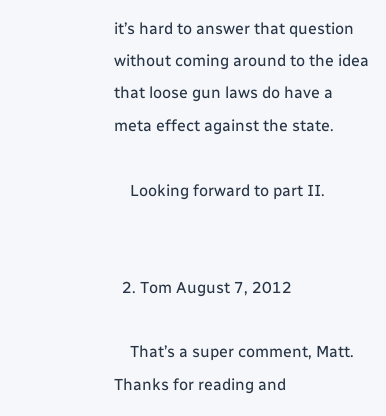it’s hard to answer that question without coming around to the idea that loose gun laws do have a meta effect against the state.

    Looking forward to part II.


  2. Tom August 7, 2012

    That’s a super comment, Matt. Thanks for reading and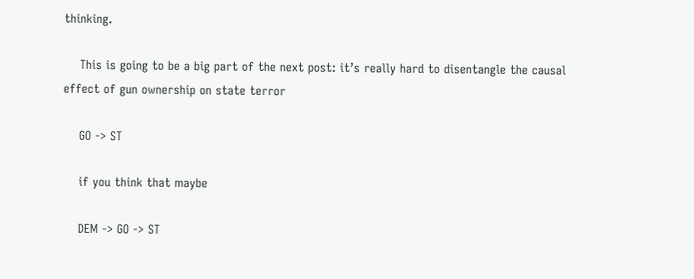thinking.

    This is going to be a big part of the next post: it’s really hard to disentangle the causal effect of gun ownership on state terror

    GO -> ST

    if you think that maybe

    DEM -> GO -> ST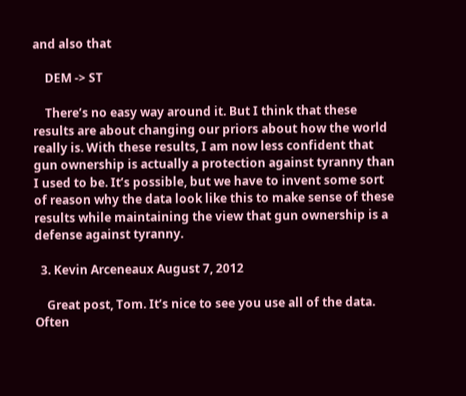and also that

    DEM -> ST

    There’s no easy way around it. But I think that these results are about changing our priors about how the world really is. With these results, I am now less confident that gun ownership is actually a protection against tyranny than I used to be. It’s possible, but we have to invent some sort of reason why the data look like this to make sense of these results while maintaining the view that gun ownership is a defense against tyranny.

  3. Kevin Arceneaux August 7, 2012

    Great post, Tom. It’s nice to see you use all of the data. Often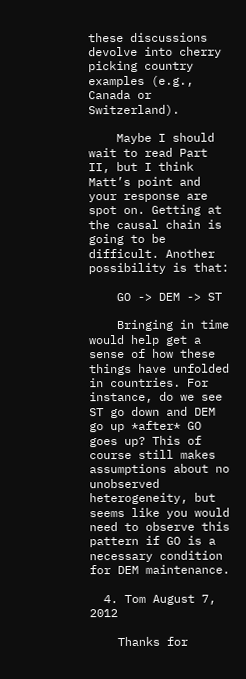these discussions devolve into cherry picking country examples (e.g., Canada or Switzerland).

    Maybe I should wait to read Part II, but I think Matt’s point and your response are spot on. Getting at the causal chain is going to be difficult. Another possibility is that:

    GO -> DEM -> ST

    Bringing in time would help get a sense of how these things have unfolded in countries. For instance, do we see ST go down and DEM go up *after* GO goes up? This of course still makes assumptions about no unobserved heterogeneity, but seems like you would need to observe this pattern if GO is a necessary condition for DEM maintenance.

  4. Tom August 7, 2012

    Thanks for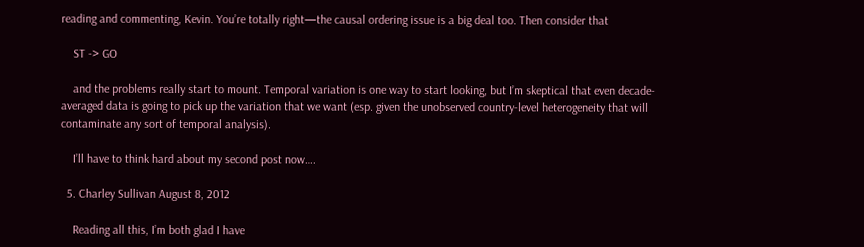reading and commenting, Kevin. You’re totally right—the causal ordering issue is a big deal too. Then consider that

    ST -> GO

    and the problems really start to mount. Temporal variation is one way to start looking, but I’m skeptical that even decade-averaged data is going to pick up the variation that we want (esp. given the unobserved country-level heterogeneity that will contaminate any sort of temporal analysis).

    I’ll have to think hard about my second post now….

  5. Charley Sullivan August 8, 2012

    Reading all this, I’m both glad I have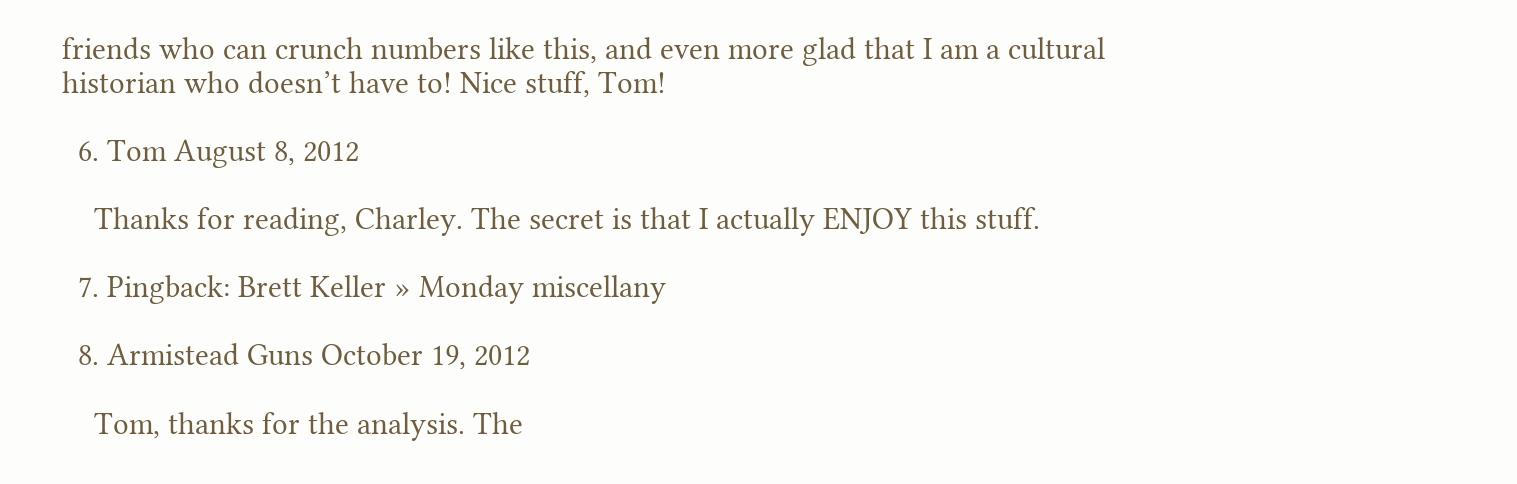friends who can crunch numbers like this, and even more glad that I am a cultural historian who doesn’t have to! Nice stuff, Tom!

  6. Tom August 8, 2012

    Thanks for reading, Charley. The secret is that I actually ENJOY this stuff.

  7. Pingback: Brett Keller » Monday miscellany

  8. Armistead Guns October 19, 2012

    Tom, thanks for the analysis. The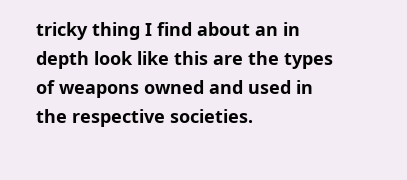tricky thing I find about an in depth look like this are the types of weapons owned and used in the respective societies.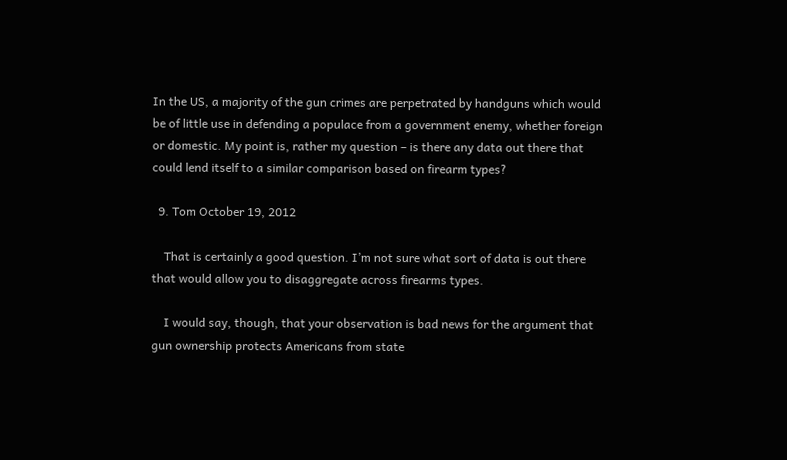In the US, a majority of the gun crimes are perpetrated by handguns which would be of little use in defending a populace from a government enemy, whether foreign or domestic. My point is, rather my question – is there any data out there that could lend itself to a similar comparison based on firearm types?

  9. Tom October 19, 2012

    That is certainly a good question. I’m not sure what sort of data is out there that would allow you to disaggregate across firearms types.

    I would say, though, that your observation is bad news for the argument that gun ownership protects Americans from state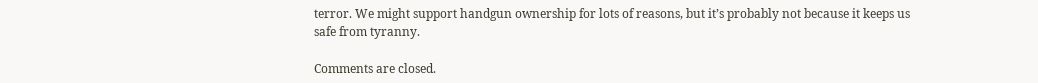terror. We might support handgun ownership for lots of reasons, but it’s probably not because it keeps us safe from tyranny.

Comments are closed.